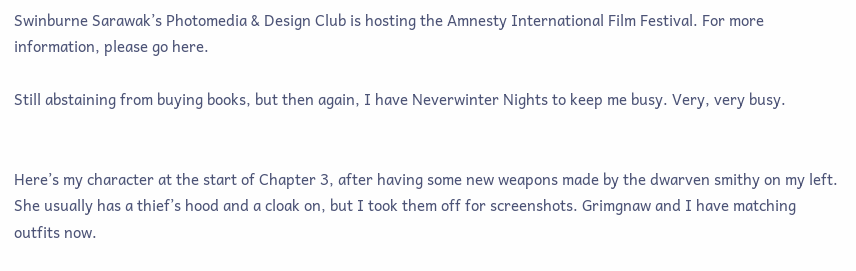Swinburne Sarawak’s Photomedia & Design Club is hosting the Amnesty International Film Festival. For more information, please go here.

Still abstaining from buying books, but then again, I have Neverwinter Nights to keep me busy. Very, very busy.


Here’s my character at the start of Chapter 3, after having some new weapons made by the dwarven smithy on my left.  She usually has a thief’s hood and a cloak on, but I took them off for screenshots. Grimgnaw and I have matching outfits now.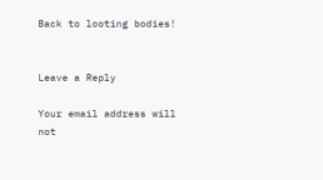Back to looting bodies!


Leave a Reply

Your email address will not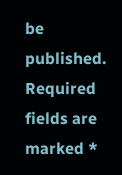be published. Required fields are marked *